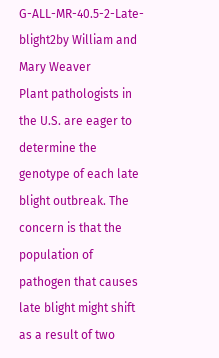G-ALL-MR-40.5-2-Late-blight2by William and Mary Weaver
Plant pathologists in the U.S. are eager to determine the genotype of each late blight outbreak. The concern is that the population of pathogen that causes late blight might shift as a result of two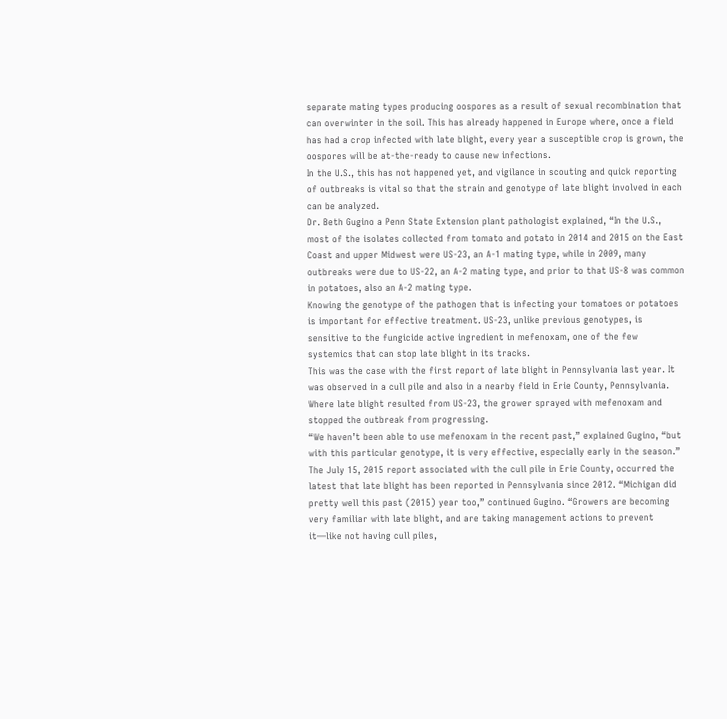separate mating types producing oospores as a result of sexual recombination that can overwinter in the soil. This has already happened in Europe where, once a field has had a crop infected with late blight, every year a susceptible crop is grown, the oospores will be at-the-ready to cause new infections.
In the U.S., this has not happened yet, and vigilance in scouting and quick reporting of outbreaks is vital so that the strain and genotype of late blight involved in each can be analyzed.
Dr. Beth Gugino a Penn State Extension plant pathologist explained, “In the U.S., most of the isolates collected from tomato and potato in 2014 and 2015 on the East Coast and upper Midwest were US-23, an A-1 mating type, while in 2009, many outbreaks were due to US-22, an A-2 mating type, and prior to that US-8 was common in potatoes, also an A-2 mating type.
Knowing the genotype of the pathogen that is infecting your tomatoes or potatoes is important for effective treatment. US-23, unlike previous genotypes, is sensitive to the fungicide active ingredient in mefenoxam, one of the few systemics that can stop late blight in its tracks.
This was the case with the first report of late blight in Pennsylvania last year. It was observed in a cull pile and also in a nearby field in Erie County, Pennsylvania. Where late blight resulted from US-23, the grower sprayed with mefenoxam and stopped the outbreak from progressing.
“We haven’t been able to use mefenoxam in the recent past,” explained Gugino, “but with this particular genotype, it is very effective, especially early in the season.”
The July 15, 2015 report associated with the cull pile in Erie County, occurred the latest that late blight has been reported in Pennsylvania since 2012. “Michigan did pretty well this past (2015) year too,” continued Gugino. “Growers are becoming very familiar with late blight, and are taking management actions to prevent it—like not having cull piles,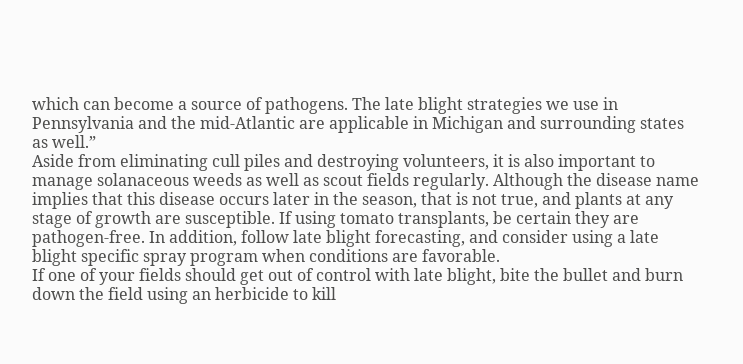which can become a source of pathogens. The late blight strategies we use in Pennsylvania and the mid-Atlantic are applicable in Michigan and surrounding states as well.”
Aside from eliminating cull piles and destroying volunteers, it is also important to manage solanaceous weeds as well as scout fields regularly. Although the disease name implies that this disease occurs later in the season, that is not true, and plants at any stage of growth are susceptible. If using tomato transplants, be certain they are pathogen-free. In addition, follow late blight forecasting, and consider using a late blight specific spray program when conditions are favorable.
If one of your fields should get out of control with late blight, bite the bullet and burn down the field using an herbicide to kill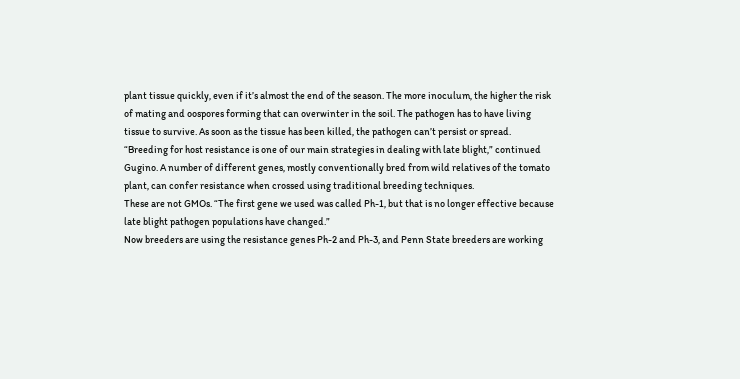plant tissue quickly, even if it’s almost the end of the season. The more inoculum, the higher the risk of mating and oospores forming that can overwinter in the soil. The pathogen has to have living tissue to survive. As soon as the tissue has been killed, the pathogen can’t persist or spread.
“Breeding for host resistance is one of our main strategies in dealing with late blight,” continued Gugino. A number of different genes, mostly conventionally bred from wild relatives of the tomato plant, can confer resistance when crossed using traditional breeding techniques.
These are not GMOs. “The first gene we used was called Ph-1, but that is no longer effective because late blight pathogen populations have changed.”
Now breeders are using the resistance genes Ph-2 and Ph-3, and Penn State breeders are working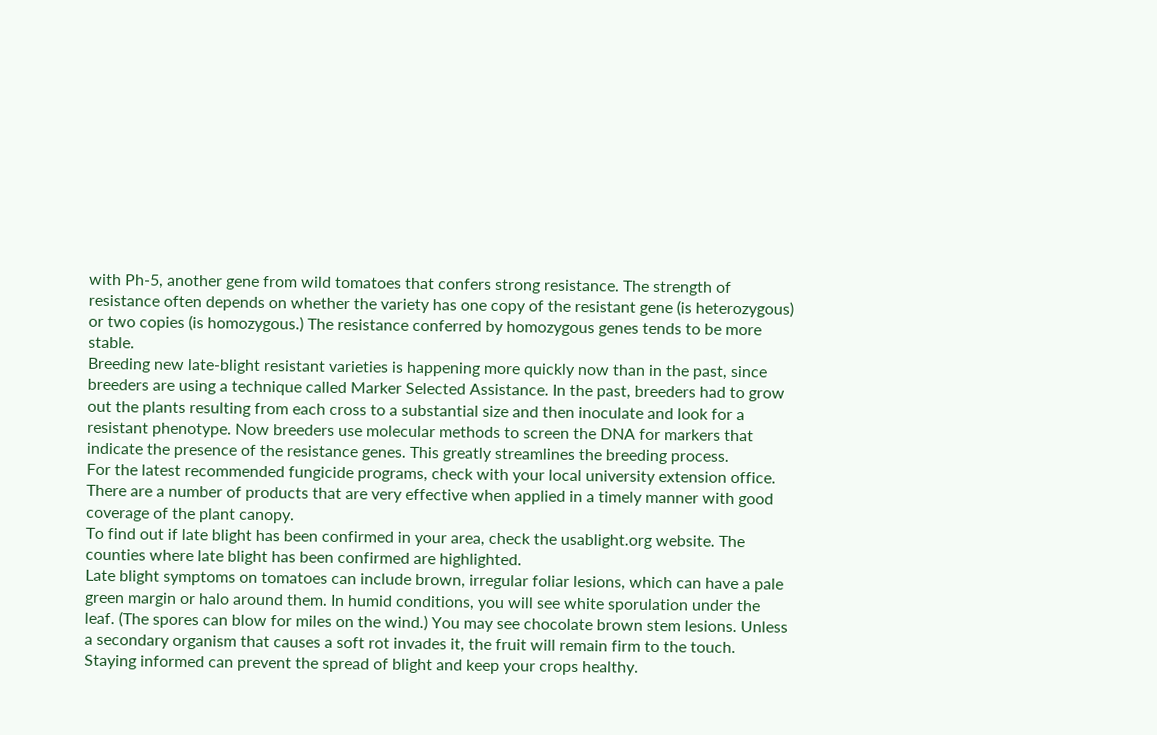with Ph-5, another gene from wild tomatoes that confers strong resistance. The strength of resistance often depends on whether the variety has one copy of the resistant gene (is heterozygous) or two copies (is homozygous.) The resistance conferred by homozygous genes tends to be more stable.
Breeding new late-blight resistant varieties is happening more quickly now than in the past, since breeders are using a technique called Marker Selected Assistance. In the past, breeders had to grow out the plants resulting from each cross to a substantial size and then inoculate and look for a resistant phenotype. Now breeders use molecular methods to screen the DNA for markers that indicate the presence of the resistance genes. This greatly streamlines the breeding process.
For the latest recommended fungicide programs, check with your local university extension office. There are a number of products that are very effective when applied in a timely manner with good coverage of the plant canopy.
To find out if late blight has been confirmed in your area, check the usablight.org website. The counties where late blight has been confirmed are highlighted.
Late blight symptoms on tomatoes can include brown, irregular foliar lesions, which can have a pale green margin or halo around them. In humid conditions, you will see white sporulation under the leaf. (The spores can blow for miles on the wind.) You may see chocolate brown stem lesions. Unless a secondary organism that causes a soft rot invades it, the fruit will remain firm to the touch.
Staying informed can prevent the spread of blight and keep your crops healthy.